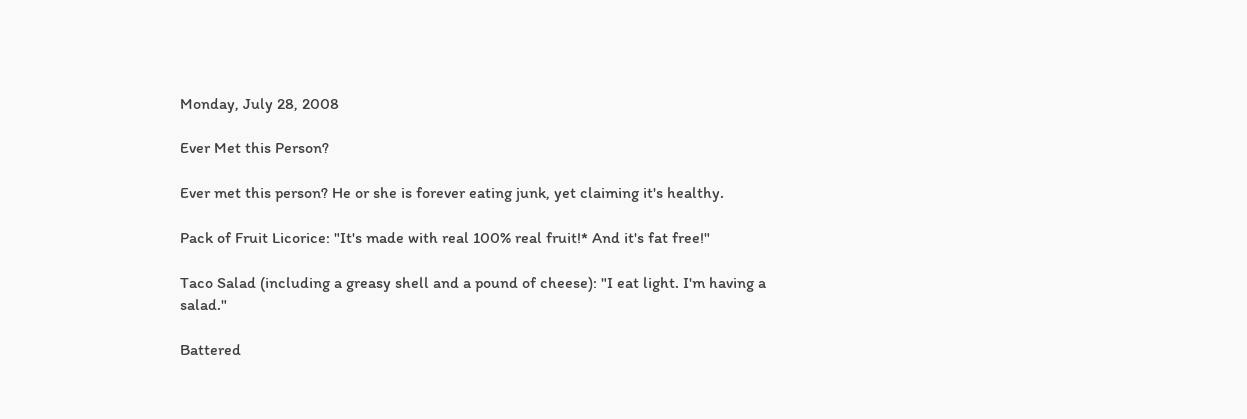Monday, July 28, 2008

Ever Met this Person?

Ever met this person? He or she is forever eating junk, yet claiming it's healthy.

Pack of Fruit Licorice: "It's made with real 100% real fruit!* And it's fat free!"

Taco Salad (including a greasy shell and a pound of cheese): "I eat light. I'm having a salad."

Battered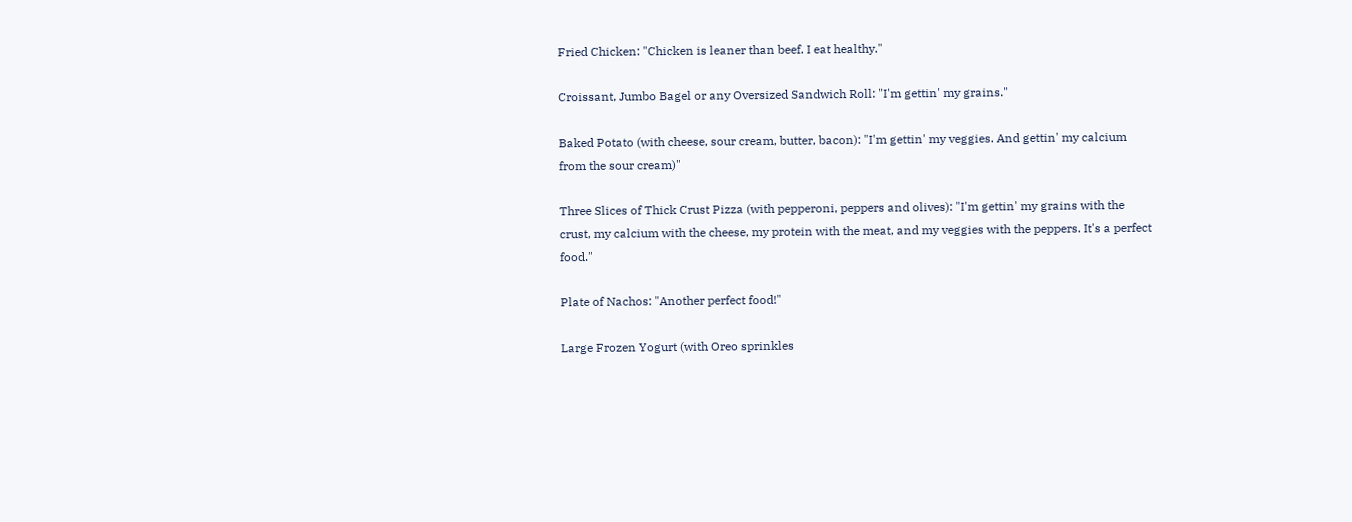Fried Chicken: "Chicken is leaner than beef. I eat healthy."

Croissant, Jumbo Bagel or any Oversized Sandwich Roll: "I'm gettin' my grains."

Baked Potato (with cheese, sour cream, butter, bacon): "I'm gettin' my veggies. And gettin' my calcium from the sour cream)"

Three Slices of Thick Crust Pizza (with pepperoni, peppers and olives): "I'm gettin' my grains with the crust, my calcium with the cheese, my protein with the meat, and my veggies with the peppers. It's a perfect food."

Plate of Nachos: "Another perfect food!"

Large Frozen Yogurt (with Oreo sprinkles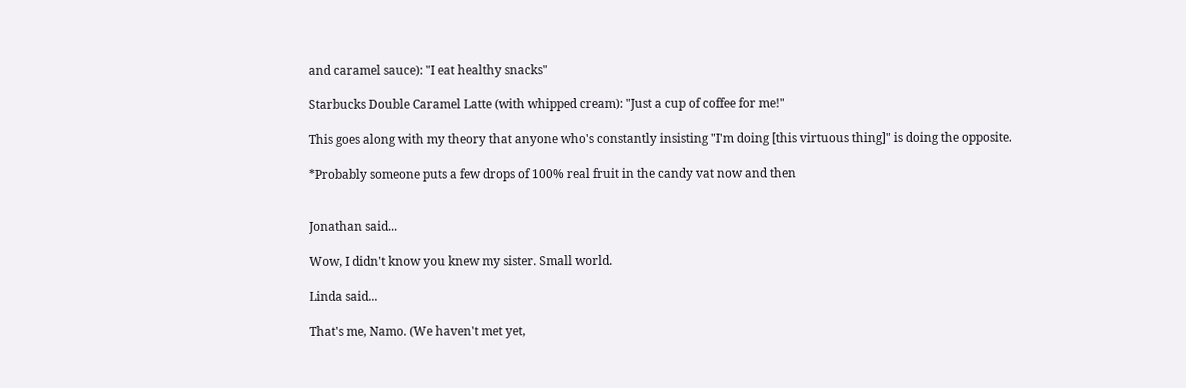and caramel sauce): "I eat healthy snacks"

Starbucks Double Caramel Latte (with whipped cream): "Just a cup of coffee for me!"

This goes along with my theory that anyone who's constantly insisting "I'm doing [this virtuous thing]" is doing the opposite.

*Probably someone puts a few drops of 100% real fruit in the candy vat now and then


Jonathan said...

Wow, I didn't know you knew my sister. Small world.

Linda said...

That's me, Namo. (We haven't met yet,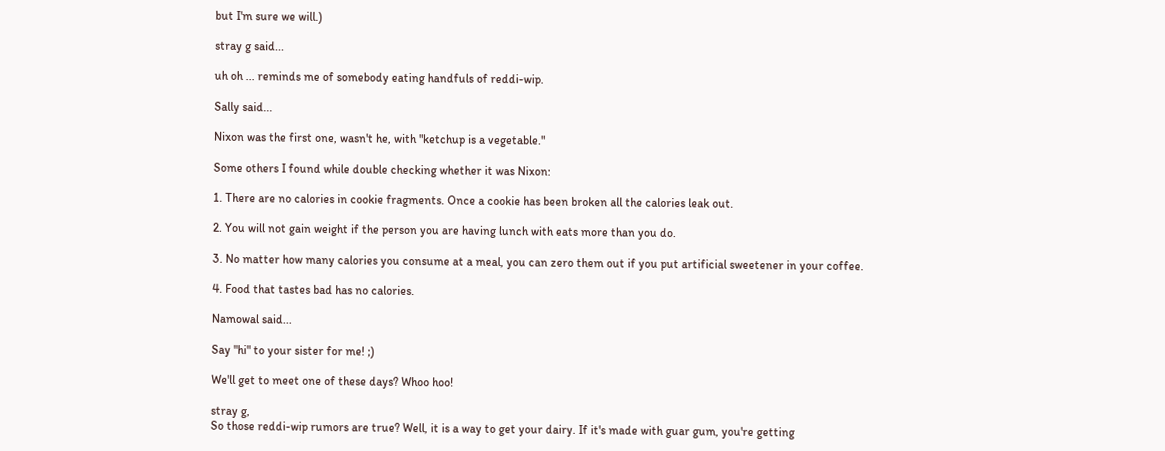but I'm sure we will.)

stray g said...

uh oh ... reminds me of somebody eating handfuls of reddi-wip.

Sally said...

Nixon was the first one, wasn't he, with "ketchup is a vegetable."

Some others I found while double checking whether it was Nixon:

1. There are no calories in cookie fragments. Once a cookie has been broken all the calories leak out.

2. You will not gain weight if the person you are having lunch with eats more than you do.

3. No matter how many calories you consume at a meal, you can zero them out if you put artificial sweetener in your coffee.

4. Food that tastes bad has no calories.

Namowal said...

Say "hi" to your sister for me! ;)

We'll get to meet one of these days? Whoo hoo!

stray g,
So those reddi-wip rumors are true? Well, it is a way to get your dairy. If it's made with guar gum, you're getting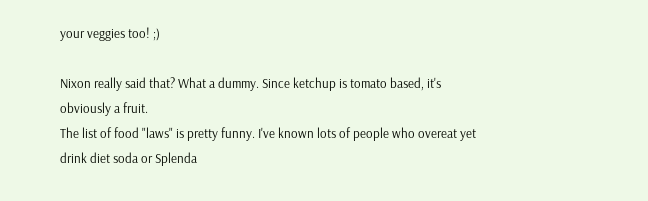your veggies too! ;)

Nixon really said that? What a dummy. Since ketchup is tomato based, it's obviously a fruit.
The list of food "laws" is pretty funny. I've known lots of people who overeat yet drink diet soda or Splenda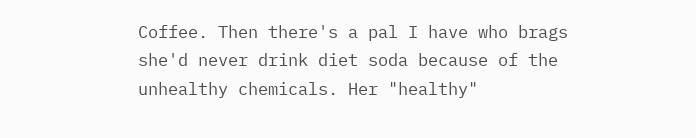Coffee. Then there's a pal I have who brags she'd never drink diet soda because of the unhealthy chemicals. Her "healthy"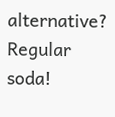alternative? Regular soda!